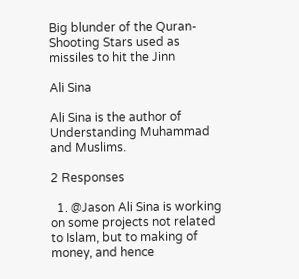Big blunder of the Quran- Shooting Stars used as missiles to hit the Jinn

Ali Sina

Ali Sina is the author of Understanding Muhammad and Muslims.

2 Responses

  1. @Jason Ali Sina is working on some projects not related to Islam, but to making of money, and hence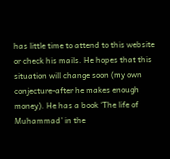has little time to attend to this website or check his mails. He hopes that this situation will change soon (my own conjecture-after he makes enough money). He has a book ‘The life of Muhammad’ in the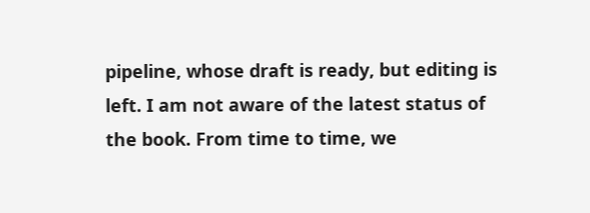pipeline, whose draft is ready, but editing is left. I am not aware of the latest status of the book. From time to time, we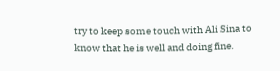try to keep some touch with Ali Sina to know that he is well and doing fine.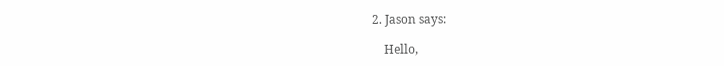2. Jason says:

    Hello,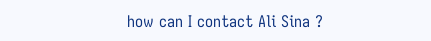how can I contact Ali Sina ?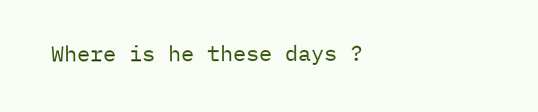Where is he these days ?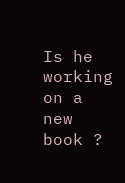Is he working on a new book ?